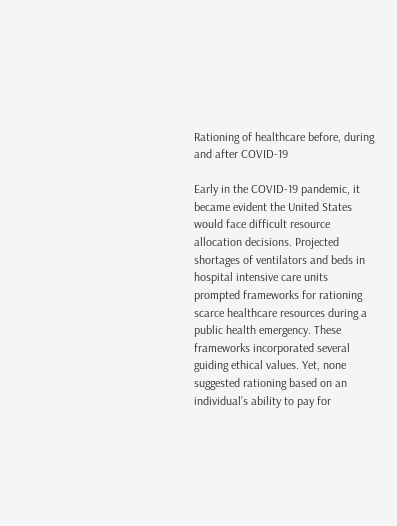Rationing of healthcare before, during and after COVID-19

Early in the COVID-19 pandemic, it became evident the United States would face difficult resource allocation decisions. Projected shortages of ventilators and beds in hospital intensive care units prompted frameworks for rationing scarce healthcare resources during a public health emergency. These frameworks incorporated several guiding ethical values. Yet, none suggested rationing based on an individual’s ability to pay for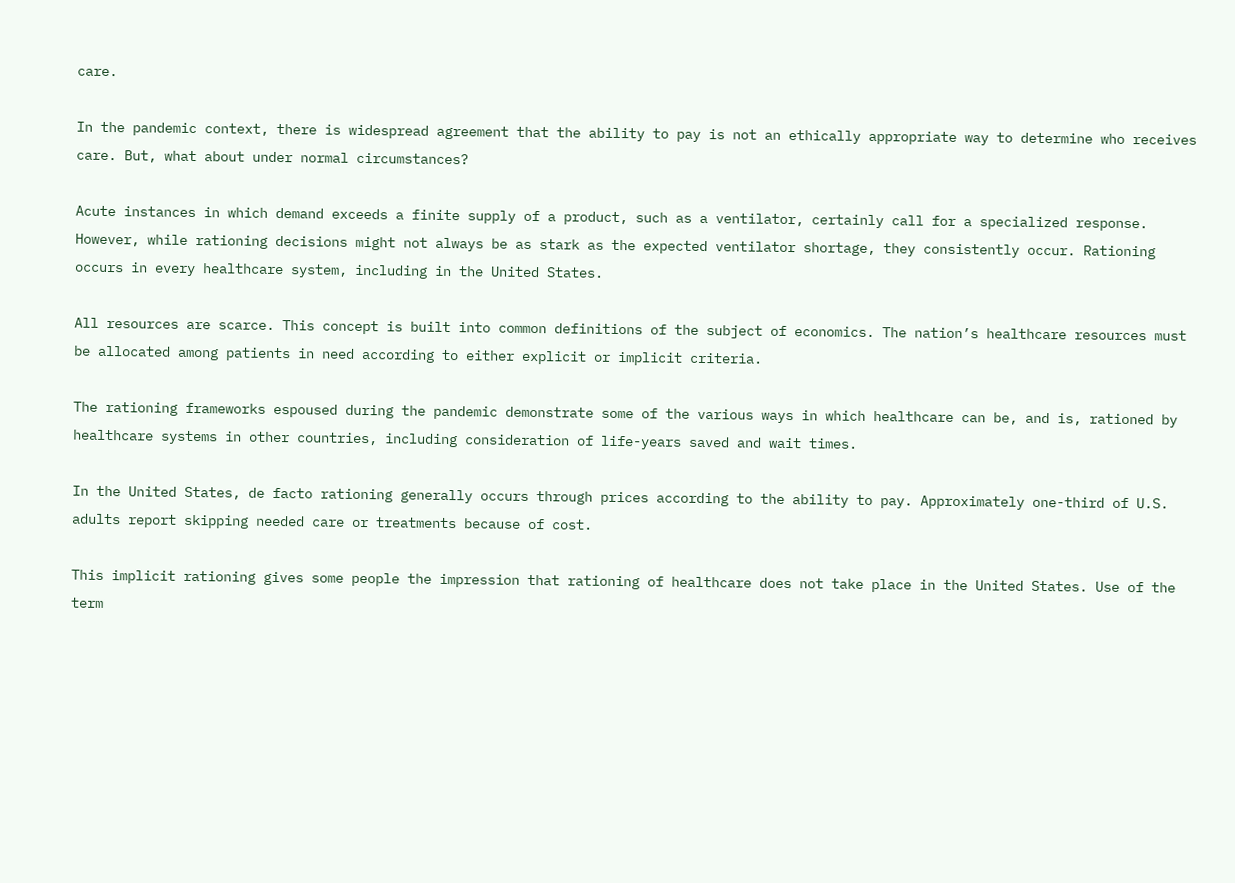care.

In the pandemic context, there is widespread agreement that the ability to pay is not an ethically appropriate way to determine who receives care. But, what about under normal circumstances?

Acute instances in which demand exceeds a finite supply of a product, such as a ventilator, certainly call for a specialized response. However, while rationing decisions might not always be as stark as the expected ventilator shortage, they consistently occur. Rationing occurs in every healthcare system, including in the United States.

All resources are scarce. This concept is built into common definitions of the subject of economics. The nation’s healthcare resources must be allocated among patients in need according to either explicit or implicit criteria.

The rationing frameworks espoused during the pandemic demonstrate some of the various ways in which healthcare can be, and is, rationed by healthcare systems in other countries, including consideration of life-years saved and wait times.

In the United States, de facto rationing generally occurs through prices according to the ability to pay. Approximately one-third of U.S. adults report skipping needed care or treatments because of cost.

This implicit rationing gives some people the impression that rationing of healthcare does not take place in the United States. Use of the term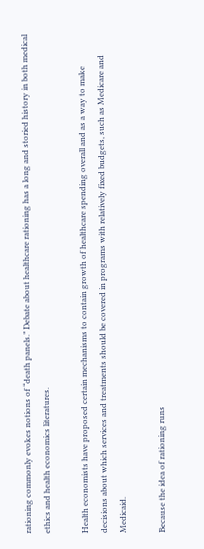rationing commonly evokes notions of “death panels.” Debate about healthcare rationing has a long and storied history in both medical ethics and health economics literatures.

Health economists have proposed certain mechanisms to contain growth of healthcare spending overall and as a way to make decisions about which services and treatments should be covered in programs with relatively fixed budgets, such as Medicare and Medicaid.

Because the idea of rationing runs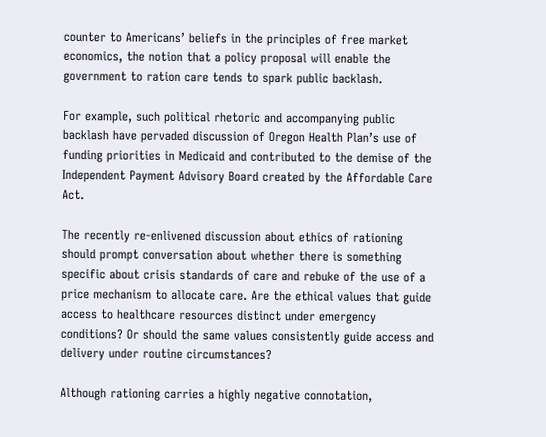counter to Americans’ beliefs in the principles of free market economics, the notion that a policy proposal will enable the government to ration care tends to spark public backlash.

For example, such political rhetoric and accompanying public backlash have pervaded discussion of Oregon Health Plan’s use of funding priorities in Medicaid and contributed to the demise of the Independent Payment Advisory Board created by the Affordable Care Act.

The recently re-enlivened discussion about ethics of rationing should prompt conversation about whether there is something specific about crisis standards of care and rebuke of the use of a price mechanism to allocate care. Are the ethical values that guide access to healthcare resources distinct under emergency conditions? Or should the same values consistently guide access and delivery under routine circumstances?

Although rationing carries a highly negative connotation,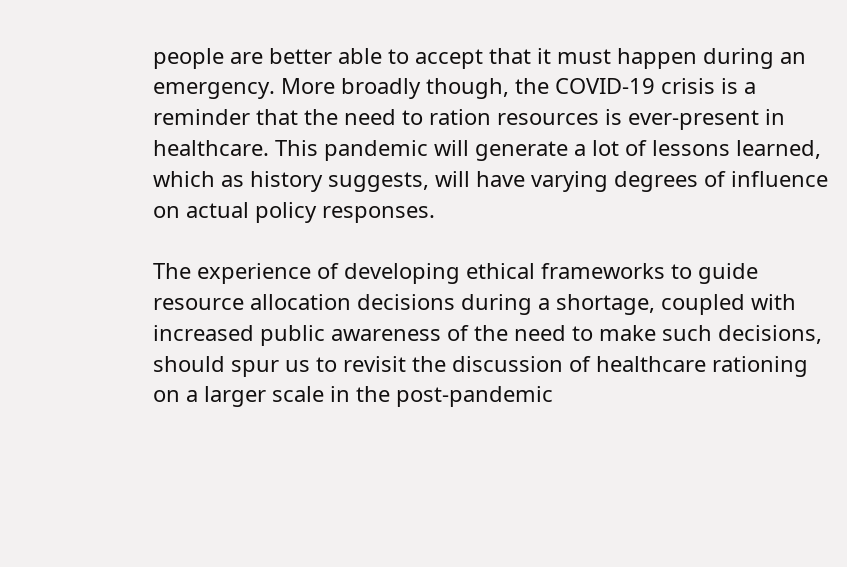people are better able to accept that it must happen during an emergency. More broadly though, the COVID-19 crisis is a reminder that the need to ration resources is ever-present in healthcare. This pandemic will generate a lot of lessons learned, which as history suggests, will have varying degrees of influence on actual policy responses.

The experience of developing ethical frameworks to guide resource allocation decisions during a shortage, coupled with increased public awareness of the need to make such decisions, should spur us to revisit the discussion of healthcare rationing on a larger scale in the post-pandemic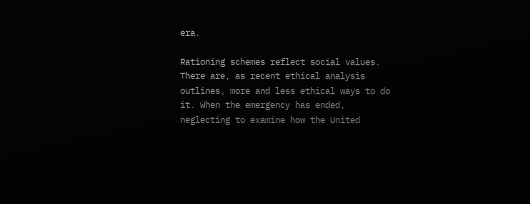era.

Rationing schemes reflect social values. There are, as recent ethical analysis outlines, more and less ethical ways to do it. When the emergency has ended, neglecting to examine how the United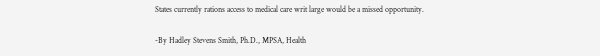States currently rations access to medical care writ large would be a missed opportunity.

-By Hadley Stevens Smith, Ph.D., MPSA, Health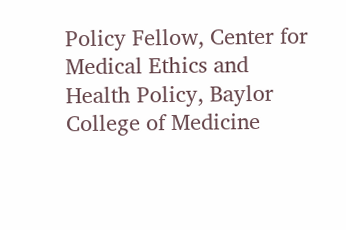Policy Fellow, Center for Medical Ethics and Health Policy, Baylor College of Medicine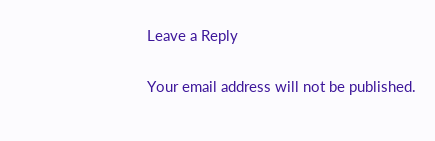Leave a Reply

Your email address will not be published.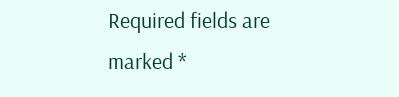Required fields are marked *